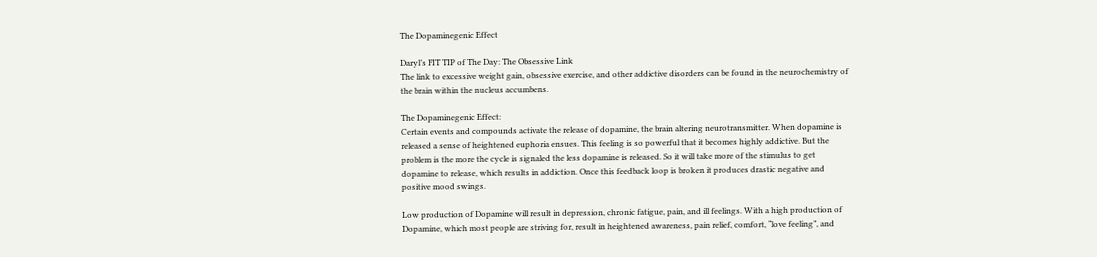The Dopaminegenic Effect

Daryl’s FIT TIP of The Day: The Obsessive Link
The link to excessive weight gain, obsessive exercise, and other addictive disorders can be found in the neurochemistry of the brain within the nucleus accumbens.

The Dopaminegenic Effect:
Certain events and compounds activate the release of dopamine, the brain altering neurotransmitter. When dopamine is released a sense of heightened euphoria ensues. This feeling is so powerful that it becomes highly addictive. But the problem is the more the cycle is signaled the less dopamine is released. So it will take more of the stimulus to get dopamine to release, which results in addiction. Once this feedback loop is broken it produces drastic negative and positive mood swings.

Low production of Dopamine will result in depression, chronic fatigue, pain, and ill feelings. With a high production of Dopamine, which most people are striving for, result in heightened awareness, pain relief, comfort, “love feeling”, and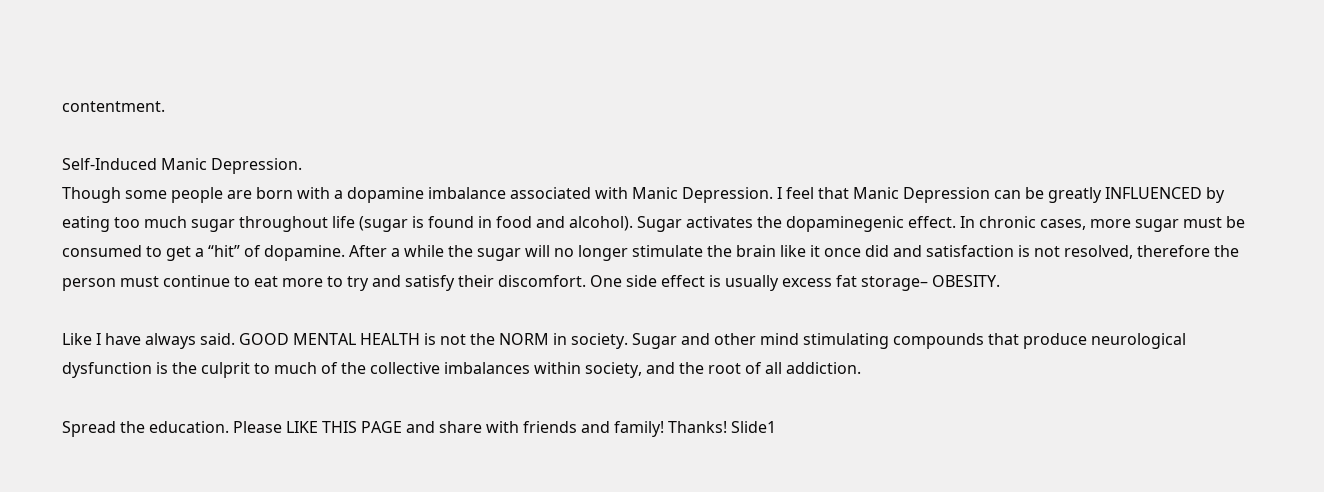contentment.

Self-Induced Manic Depression.
Though some people are born with a dopamine imbalance associated with Manic Depression. I feel that Manic Depression can be greatly INFLUENCED by eating too much sugar throughout life (sugar is found in food and alcohol). Sugar activates the dopaminegenic effect. In chronic cases, more sugar must be consumed to get a “hit” of dopamine. After a while the sugar will no longer stimulate the brain like it once did and satisfaction is not resolved, therefore the person must continue to eat more to try and satisfy their discomfort. One side effect is usually excess fat storage– OBESITY.

Like I have always said. GOOD MENTAL HEALTH is not the NORM in society. Sugar and other mind stimulating compounds that produce neurological dysfunction is the culprit to much of the collective imbalances within society, and the root of all addiction.

Spread the education. Please LIKE THIS PAGE and share with friends and family! Thanks! Slide1